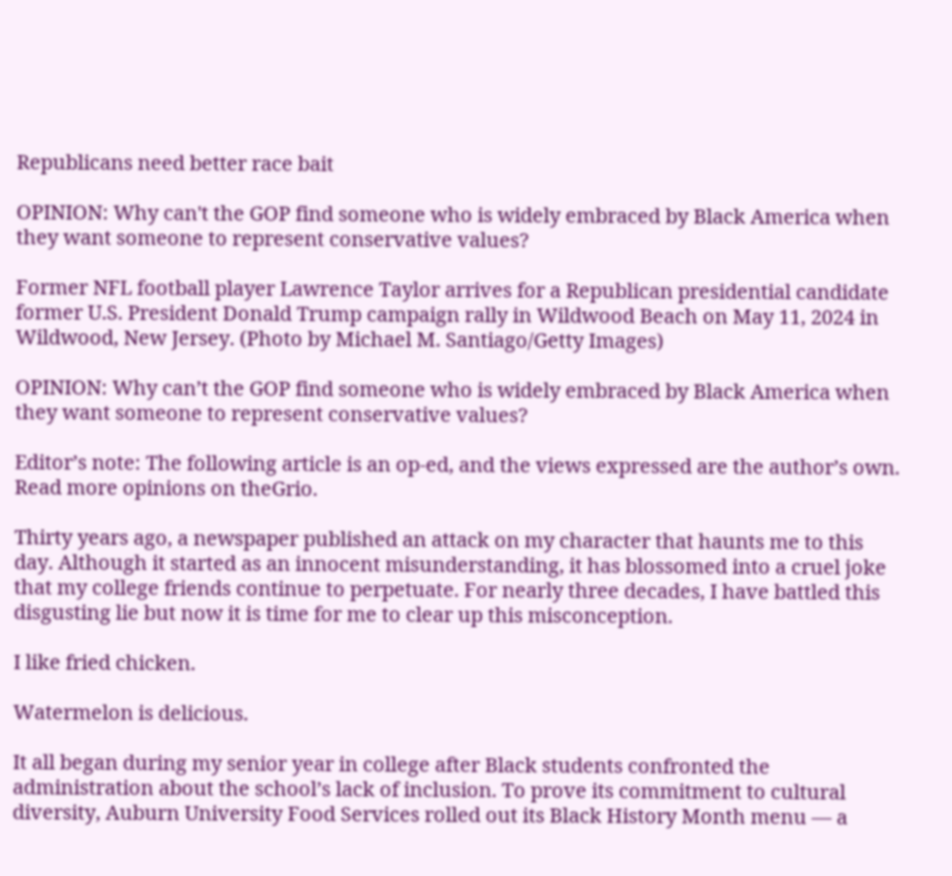Republicans need better race bait

OPINION: Why can't the GOP find someone who is widely embraced by Black America when they want someone to represent conservative values?

Former NFL football player Lawrence Taylor arrives for a Republican presidential candidate former U.S. President Donald Trump campaign rally in Wildwood Beach on May 11, 2024 in Wildwood, New Jersey. (Photo by Michael M. Santiago/Getty Images)

OPINION: Why can’t the GOP find someone who is widely embraced by Black America when they want someone to represent conservative values?

Editor’s note: The following article is an op-ed, and the views expressed are the author’s own. Read more opinions on theGrio.

Thirty years ago, a newspaper published an attack on my character that haunts me to this day. Although it started as an innocent misunderstanding, it has blossomed into a cruel joke that my college friends continue to perpetuate. For nearly three decades, I have battled this disgusting lie but now it is time for me to clear up this misconception.

I like fried chicken.

Watermelon is delicious.

It all began during my senior year in college after Black students confronted the administration about the school’s lack of inclusion. To prove its commitment to cultural diversity, Auburn University Food Services rolled out its Black History Month menu — a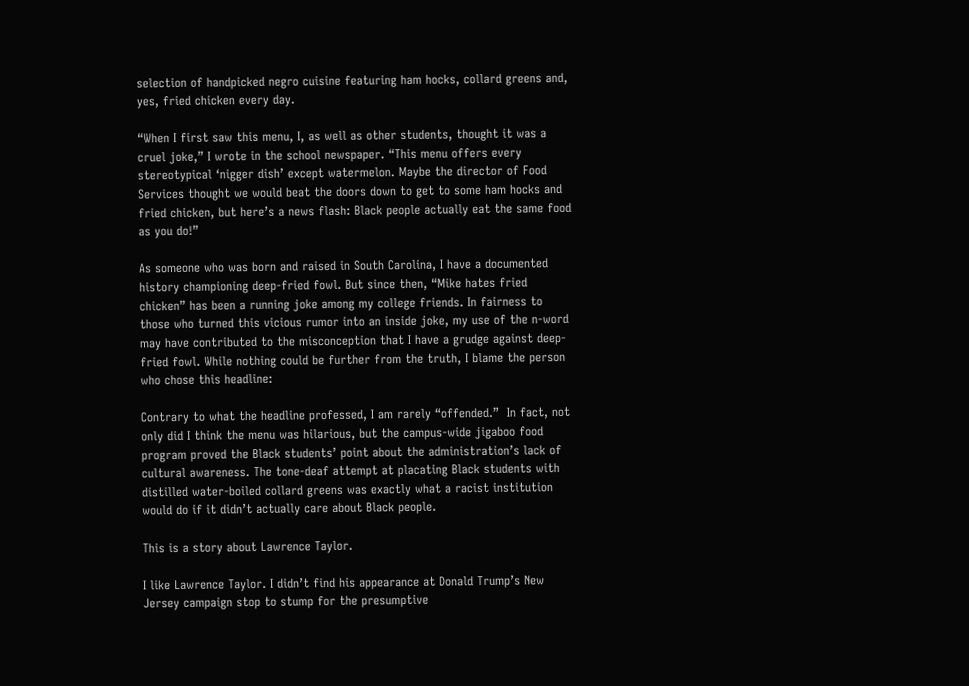selection of handpicked negro cuisine featuring ham hocks, collard greens and, yes, fried chicken every day.

“When I first saw this menu, I, as well as other students, thought it was a cruel joke,” I wrote in the school newspaper. “This menu offers every stereotypical ‘nigger dish’ except watermelon. Maybe the director of Food Services thought we would beat the doors down to get to some ham hocks and fried chicken, but here’s a news flash: Black people actually eat the same food as you do!”

As someone who was born and raised in South Carolina, I have a documented history championing deep-fried fowl. But since then, “Mike hates fried chicken” has been a running joke among my college friends. In fairness to those who turned this vicious rumor into an inside joke, my use of the n-word may have contributed to the misconception that I have a grudge against deep-fried fowl. While nothing could be further from the truth, I blame the person who chose this headline:

Contrary to what the headline professed, I am rarely “offended.”  In fact, not only did I think the menu was hilarious, but the campus-wide jigaboo food program proved the Black students’ point about the administration’s lack of cultural awareness. The tone-deaf attempt at placating Black students with distilled water-boiled collard greens was exactly what a racist institution would do if it didn’t actually care about Black people.

This is a story about Lawrence Taylor.

I like Lawrence Taylor. I didn’t find his appearance at Donald Trump’s New Jersey campaign stop to stump for the presumptive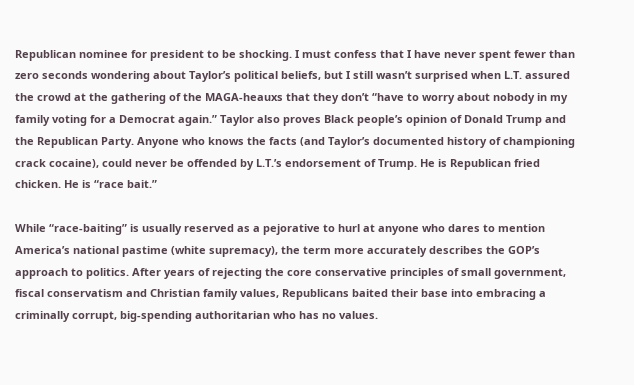Republican nominee for president to be shocking. I must confess that I have never spent fewer than zero seconds wondering about Taylor’s political beliefs, but I still wasn’t surprised when L.T. assured the crowd at the gathering of the MAGA-heauxs that they don’t “have to worry about nobody in my family voting for a Democrat again.” Taylor also proves Black people’s opinion of Donald Trump and the Republican Party. Anyone who knows the facts (and Taylor’s documented history of championing crack cocaine), could never be offended by L.T.’s endorsement of Trump. He is Republican fried chicken. He is “race bait.”

While “race-baiting” is usually reserved as a pejorative to hurl at anyone who dares to mention America’s national pastime (white supremacy), the term more accurately describes the GOP’s approach to politics. After years of rejecting the core conservative principles of small government, fiscal conservatism and Christian family values, Republicans baited their base into embracing a criminally corrupt, big-spending authoritarian who has no values.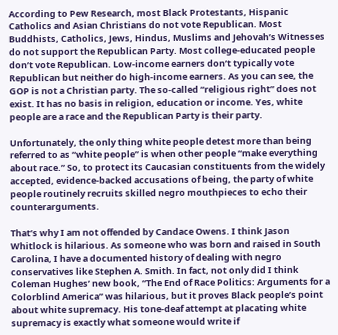According to Pew Research, most Black Protestants, Hispanic Catholics and Asian Christians do not vote Republican. Most Buddhists, Catholics, Jews, Hindus, Muslims and Jehovah’s Witnesses do not support the Republican Party. Most college-educated people don’t vote Republican. Low-income earners don’t typically vote Republican but neither do high-income earners. As you can see, the GOP is not a Christian party. The so-called “religious right” does not exist. It has no basis in religion, education or income. Yes, white people are a race and the Republican Party is their party.

Unfortunately, the only thing white people detest more than being referred to as “white people” is when other people “make everything about race.” So, to protect its Caucasian constituents from the widely accepted, evidence-backed accusations of being, the party of white people routinely recruits skilled negro mouthpieces to echo their counterarguments.

That’s why I am not offended by Candace Owens. I think Jason Whitlock is hilarious. As someone who was born and raised in South Carolina, I have a documented history of dealing with negro conservatives like Stephen A. Smith. In fact, not only did I think Coleman Hughes’ new book, “The End of Race Politics: Arguments for a Colorblind America” was hilarious, but it proves Black people’s point about white supremacy. His tone-deaf attempt at placating white supremacy is exactly what someone would write if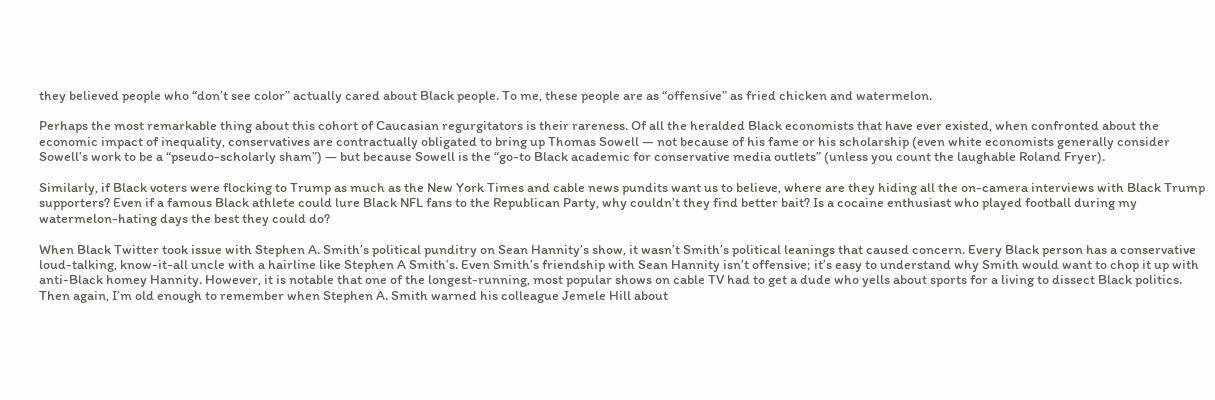they believed people who “don’t see color” actually cared about Black people. To me, these people are as “offensive” as fried chicken and watermelon.

Perhaps the most remarkable thing about this cohort of Caucasian regurgitators is their rareness. Of all the heralded Black economists that have ever existed, when confronted about the economic impact of inequality, conservatives are contractually obligated to bring up Thomas Sowell — not because of his fame or his scholarship (even white economists generally consider Sowell’s work to be a “pseudo-scholarly sham”) — but because Sowell is the “go-to Black academic for conservative media outlets” (unless you count the laughable Roland Fryer).

Similarly, if Black voters were flocking to Trump as much as the New York Times and cable news pundits want us to believe, where are they hiding all the on-camera interviews with Black Trump supporters? Even if a famous Black athlete could lure Black NFL fans to the Republican Party, why couldn’t they find better bait? Is a cocaine enthusiast who played football during my watermelon-hating days the best they could do?

When Black Twitter took issue with Stephen A. Smith’s political punditry on Sean Hannity’s show, it wasn’t Smith’s political leanings that caused concern. Every Black person has a conservative loud-talking, know-it-all uncle with a hairline like Stephen A Smith’s. Even Smith’s friendship with Sean Hannity isn’t offensive; it’s easy to understand why Smith would want to chop it up with anti-Black homey Hannity. However, it is notable that one of the longest-running, most popular shows on cable TV had to get a dude who yells about sports for a living to dissect Black politics. Then again, I’m old enough to remember when Stephen A. Smith warned his colleague Jemele Hill about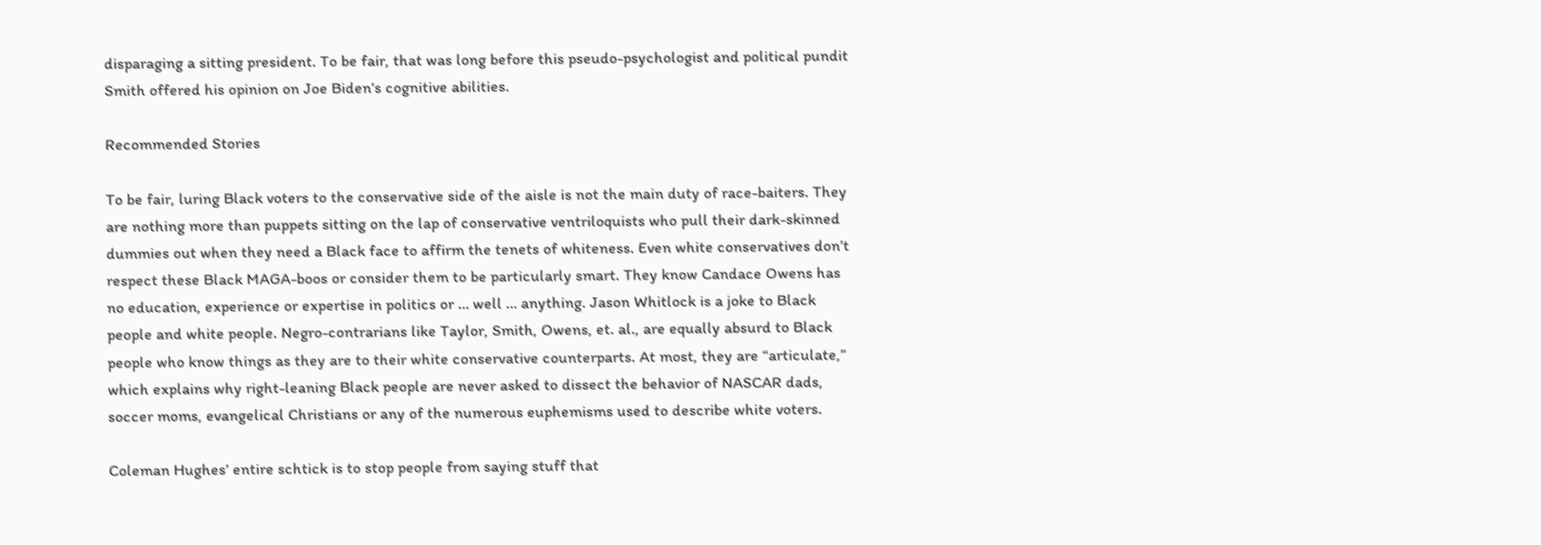disparaging a sitting president. To be fair, that was long before this pseudo-psychologist and political pundit Smith offered his opinion on Joe Biden’s cognitive abilities.

Recommended Stories

To be fair, luring Black voters to the conservative side of the aisle is not the main duty of race-baiters. They are nothing more than puppets sitting on the lap of conservative ventriloquists who pull their dark-skinned dummies out when they need a Black face to affirm the tenets of whiteness. Even white conservatives don’t respect these Black MAGA-boos or consider them to be particularly smart. They know Candace Owens has no education, experience or expertise in politics or … well … anything. Jason Whitlock is a joke to Black people and white people. Negro-contrarians like Taylor, Smith, Owens, et. al., are equally absurd to Black people who know things as they are to their white conservative counterparts. At most, they are “articulate,” which explains why right-leaning Black people are never asked to dissect the behavior of NASCAR dads, soccer moms, evangelical Christians or any of the numerous euphemisms used to describe white voters.

Coleman Hughes’ entire schtick is to stop people from saying stuff that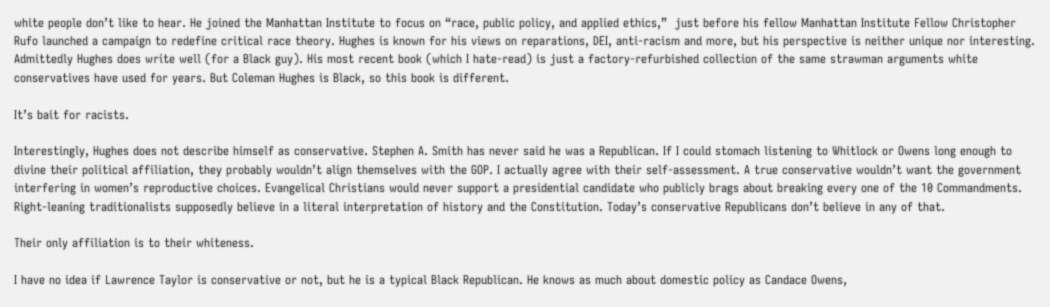white people don’t like to hear. He joined the Manhattan Institute to focus on “race, public policy, and applied ethics,”  just before his fellow Manhattan Institute Fellow Christopher Rufo launched a campaign to redefine critical race theory. Hughes is known for his views on reparations, DEI, anti-racism and more, but his perspective is neither unique nor interesting. Admittedly Hughes does write well (for a Black guy). His most recent book (which I hate-read) is just a factory-refurbished collection of the same strawman arguments white conservatives have used for years. But Coleman Hughes is Black, so this book is different.

It’s bait for racists.

Interestingly, Hughes does not describe himself as conservative. Stephen A. Smith has never said he was a Republican. If I could stomach listening to Whitlock or Owens long enough to divine their political affiliation, they probably wouldn’t align themselves with the GOP. I actually agree with their self-assessment. A true conservative wouldn’t want the government interfering in women’s reproductive choices. Evangelical Christians would never support a presidential candidate who publicly brags about breaking every one of the 10 Commandments. Right-leaning traditionalists supposedly believe in a literal interpretation of history and the Constitution. Today’s conservative Republicans don’t believe in any of that.

Their only affiliation is to their whiteness.

I have no idea if Lawrence Taylor is conservative or not, but he is a typical Black Republican. He knows as much about domestic policy as Candace Owens,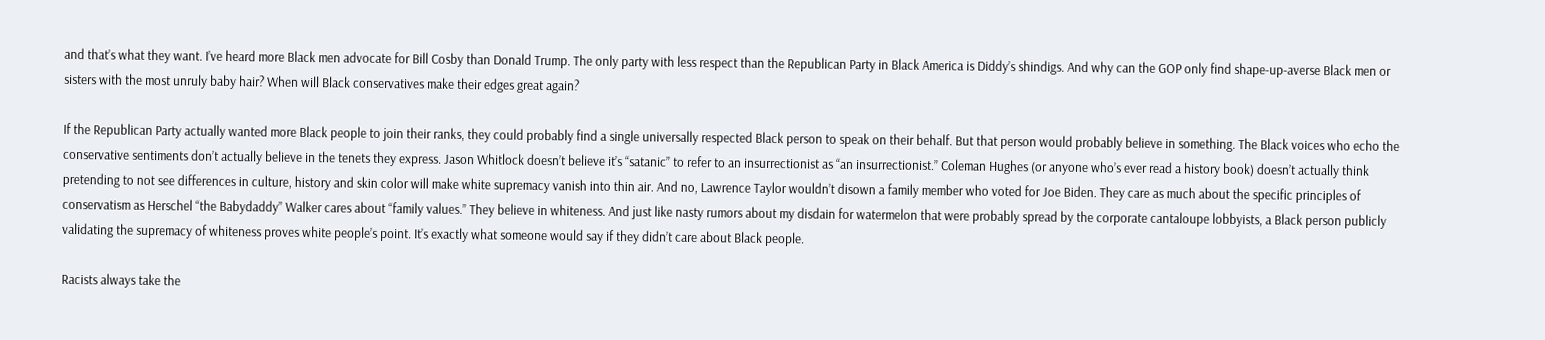and that’s what they want. I’ve heard more Black men advocate for Bill Cosby than Donald Trump. The only party with less respect than the Republican Party in Black America is Diddy’s shindigs. And why can the GOP only find shape-up-averse Black men or sisters with the most unruly baby hair? When will Black conservatives make their edges great again?

If the Republican Party actually wanted more Black people to join their ranks, they could probably find a single universally respected Black person to speak on their behalf. But that person would probably believe in something. The Black voices who echo the conservative sentiments don’t actually believe in the tenets they express. Jason Whitlock doesn’t believe it’s “satanic” to refer to an insurrectionist as “an insurrectionist.” Coleman Hughes (or anyone who’s ever read a history book) doesn’t actually think pretending to not see differences in culture, history and skin color will make white supremacy vanish into thin air. And no, Lawrence Taylor wouldn’t disown a family member who voted for Joe Biden. They care as much about the specific principles of conservatism as Herschel “the Babydaddy” Walker cares about “family values.” They believe in whiteness. And just like nasty rumors about my disdain for watermelon that were probably spread by the corporate cantaloupe lobbyists, a Black person publicly validating the supremacy of whiteness proves white people’s point. It’s exactly what someone would say if they didn’t care about Black people.

Racists always take the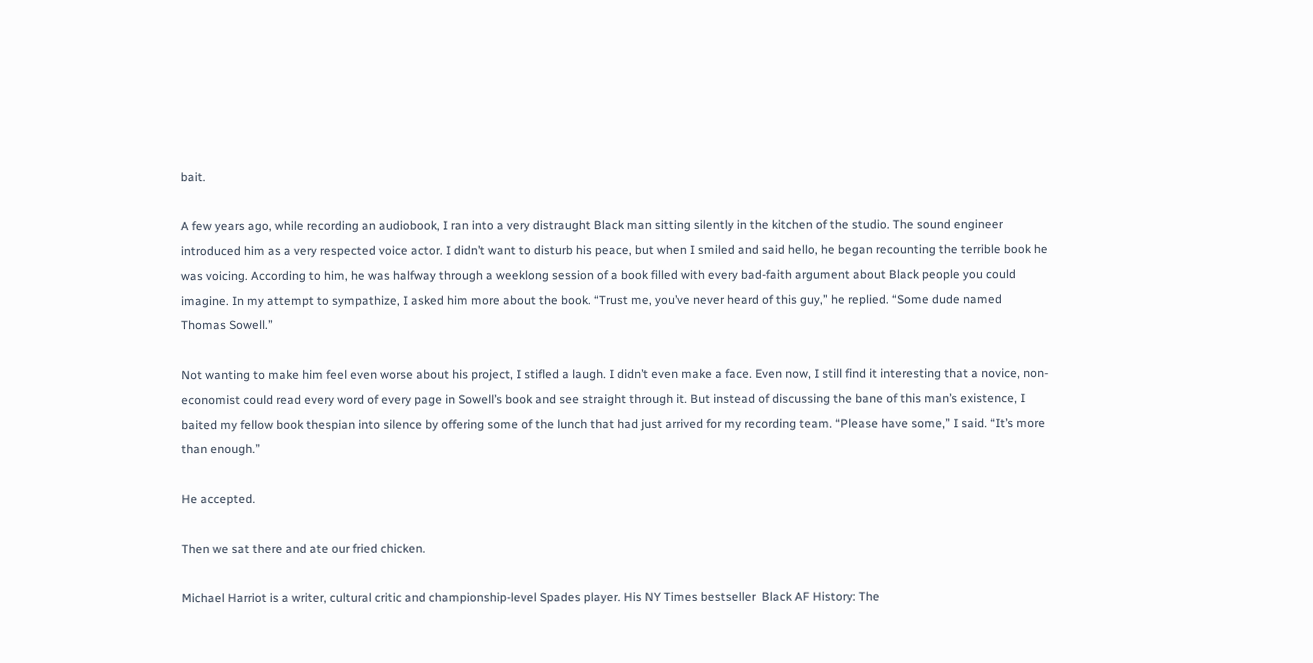bait.

A few years ago, while recording an audiobook, I ran into a very distraught Black man sitting silently in the kitchen of the studio. The sound engineer introduced him as a very respected voice actor. I didn’t want to disturb his peace, but when I smiled and said hello, he began recounting the terrible book he was voicing. According to him, he was halfway through a weeklong session of a book filled with every bad-faith argument about Black people you could imagine. In my attempt to sympathize, I asked him more about the book. “Trust me, you’ve never heard of this guy,” he replied. “Some dude named Thomas Sowell.”

Not wanting to make him feel even worse about his project, I stifled a laugh. I didn’t even make a face. Even now, I still find it interesting that a novice, non-economist could read every word of every page in Sowell’s book and see straight through it. But instead of discussing the bane of this man’s existence, I baited my fellow book thespian into silence by offering some of the lunch that had just arrived for my recording team. “Please have some,” I said. “It’s more than enough.”

He accepted.

Then we sat there and ate our fried chicken.

Michael Harriot is a writer, cultural critic and championship-level Spades player. His NY Times bestseller  Black AF History: The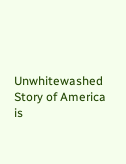Unwhitewashed Story of America is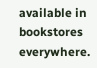available in bookstores everywhere.